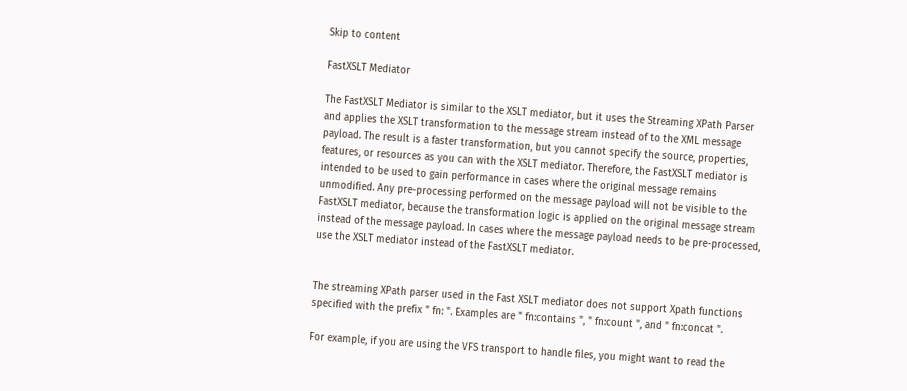Skip to content

FastXSLT Mediator

The FastXSLT Mediator is similar to the XSLT mediator, but it uses the Streaming XPath Parser and applies the XSLT transformation to the message stream instead of to the XML message payload. The result is a faster transformation, but you cannot specify the source, properties, features, or resources as you can with the XSLT mediator. Therefore, the FastXSLT mediator is intended to be used to gain performance in cases where the original message remains unmodified. Any pre-processing performed on the message payload will not be visible to the FastXSLT mediator, because the transformation logic is applied on the original message stream instead of the message payload. In cases where the message payload needs to be pre-processed, use the XSLT mediator instead of the FastXSLT mediator.


The streaming XPath parser used in the Fast XSLT mediator does not support Xpath functions specified with the prefix " fn: ". Examples are " fn:contains ", " fn:count ", and " fn:concat ".

For example, if you are using the VFS transport to handle files, you might want to read the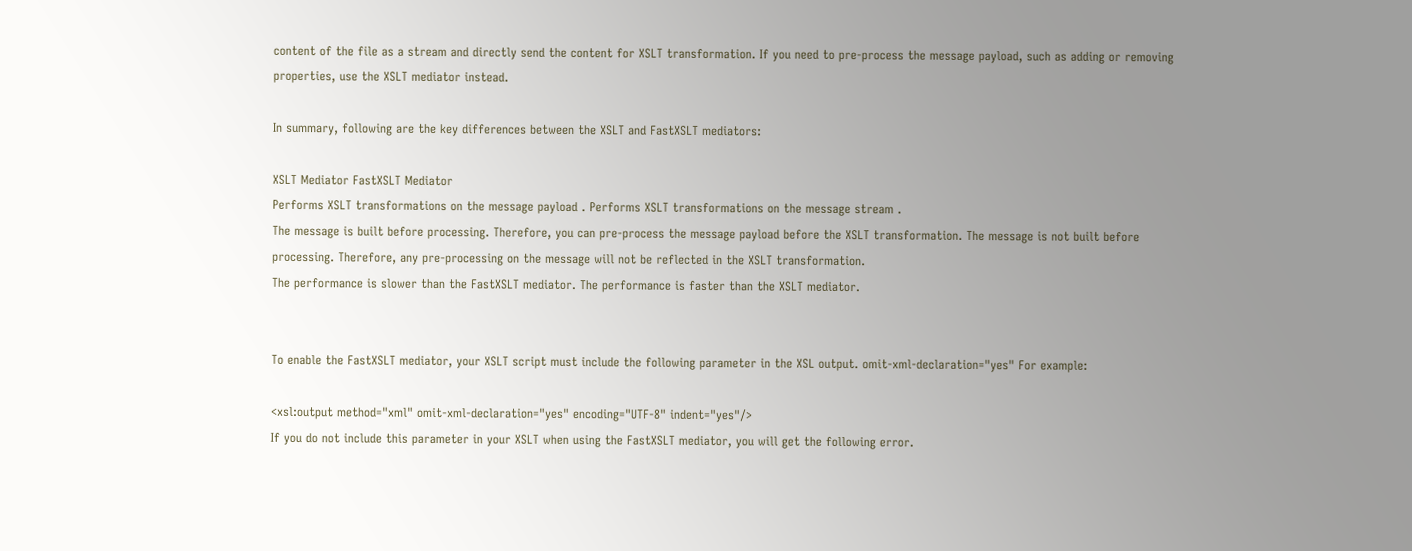content of the file as a stream and directly send the content for XSLT transformation. If you need to pre-process the message payload, such as adding or removing properties, use the XSLT mediator instead.

In summary, following are the key differences between the XSLT and FastXSLT mediators:

XSLT Mediator FastXSLT Mediator
Performs XSLT transformations on the message payload . Performs XSLT transformations on the message stream .
The message is built before processing. Therefore, you can pre-process the message payload before the XSLT transformation. The message is not built before processing. Therefore, any pre-processing on the message will not be reflected in the XSLT transformation.
The performance is slower than the FastXSLT mediator. The performance is faster than the XSLT mediator.


To enable the FastXSLT mediator, your XSLT script must include the following parameter in the XSL output. omit-xml-declaration="yes" For example:

<xsl:output method="xml" omit-xml-declaration="yes" encoding="UTF-8" indent="yes"/>
If you do not include this parameter in your XSLT when using the FastXSLT mediator, you will get the following error.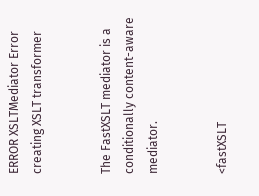ERROR XSLTMediator Error creating XSLT transformer


The FastXSLT mediator is a conditionally content-aware mediator.


<fastXSLT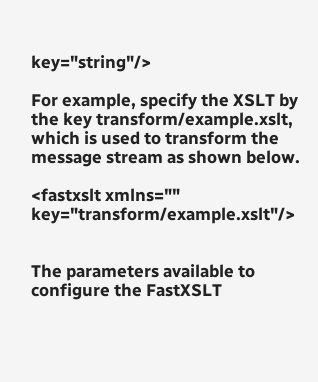key="string"/>

For example, specify the XSLT by the key transform/example.xslt, which is used to transform the message stream as shown below.

<fastxslt xmlns="" key="transform/example.xslt"/>


The parameters available to configure the FastXSLT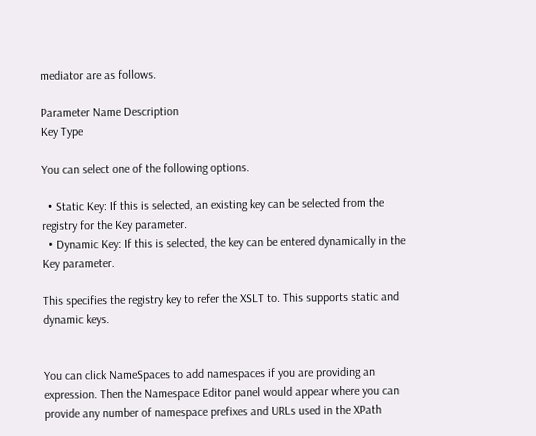mediator are as follows.

Parameter Name Description
Key Type

You can select one of the following options.

  • Static Key: If this is selected, an existing key can be selected from the registry for the Key parameter.
  • Dynamic Key: If this is selected, the key can be entered dynamically in the Key parameter.

This specifies the registry key to refer the XSLT to. This supports static and dynamic keys.


You can click NameSpaces to add namespaces if you are providing an expression. Then the Namespace Editor panel would appear where you can provide any number of namespace prefixes and URLs used in the XPath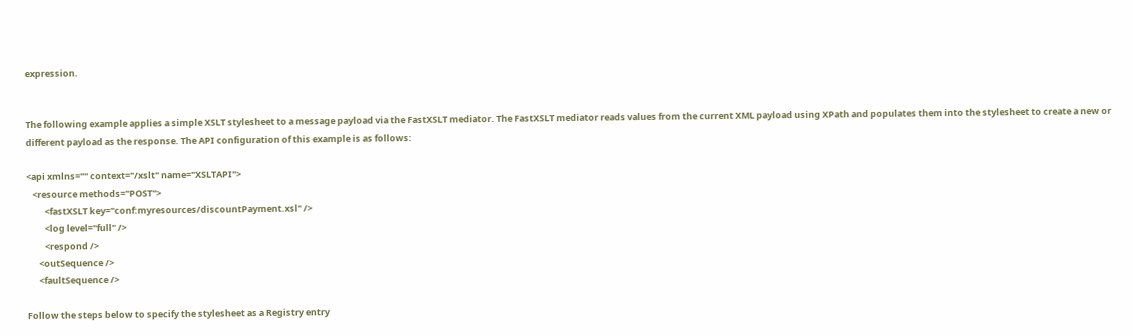expression.


The following example applies a simple XSLT stylesheet to a message payload via the FastXSLT mediator. The FastXSLT mediator reads values from the current XML payload using XPath and populates them into the stylesheet to create a new or different payload as the response. The API configuration of this example is as follows:

<api xmlns="" context="/xslt" name="XSLTAPI">
   <resource methods="POST">
         <fastXSLT key="conf:myresources/discountPayment.xsl" />
         <log level="full" />
         <respond />
      <outSequence />
      <faultSequence />

Follow the steps below to specify the stylesheet as a Registry entry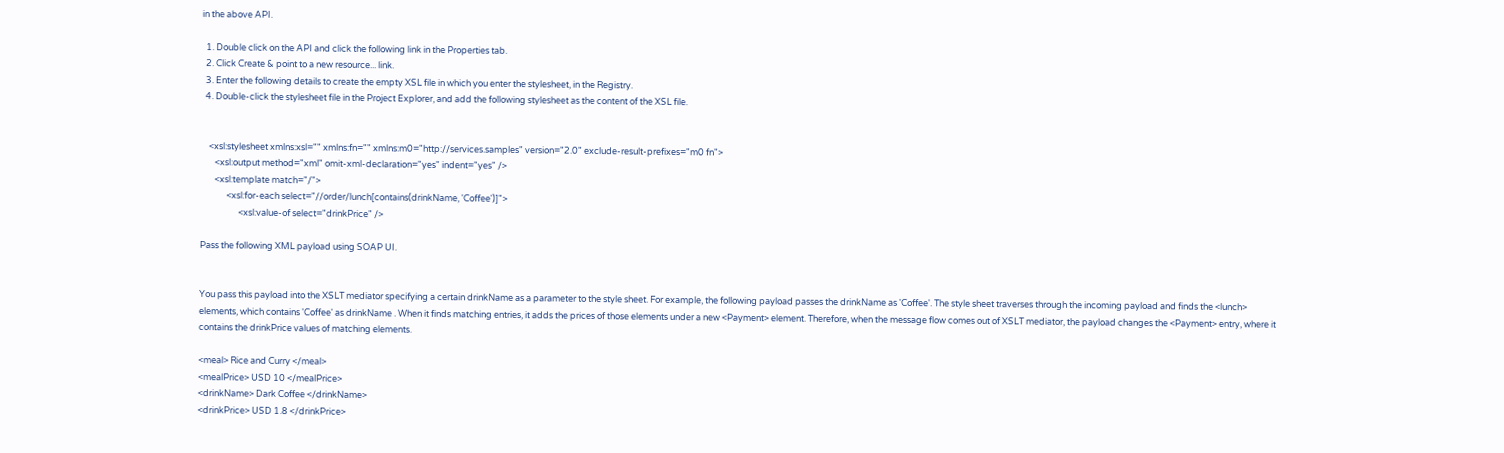in the above API.

  1. Double click on the API and click the following link in the Properties tab.
  2. Click Create & point to a new resource... link.
  3. Enter the following details to create the empty XSL file in which you enter the stylesheet, in the Registry.
  4. Double-click the stylesheet file in the Project Explorer, and add the following stylesheet as the content of the XSL file.


    <xsl:stylesheet xmlns:xsl="" xmlns:fn="" xmlns:m0="http://services.samples" version="2.0" exclude-result-prefixes="m0 fn">
       <xsl:output method="xml" omit-xml-declaration="yes" indent="yes" />
       <xsl:template match="/">
             <xsl:for-each select="//order/lunch[contains(drinkName, 'Coffee')]">
                   <xsl:value-of select="drinkPrice" />

Pass the following XML payload using SOAP UI.


You pass this payload into the XSLT mediator specifying a certain drinkName as a parameter to the style sheet. For example, the following payload passes the drinkName as 'Coffee'. The style sheet traverses through the incoming payload and finds the <lunch> elements, which contains 'Coffee' as drinkName . When it finds matching entries, it adds the prices of those elements under a new <Payment> element. Therefore, when the message flow comes out of XSLT mediator, the payload changes the <Payment> entry, where it contains the drinkPrice values of matching elements.

<meal> Rice and Curry </meal>
<mealPrice> USD 10 </mealPrice>
<drinkName> Dark Coffee </drinkName>
<drinkPrice> USD 1.8 </drinkPrice>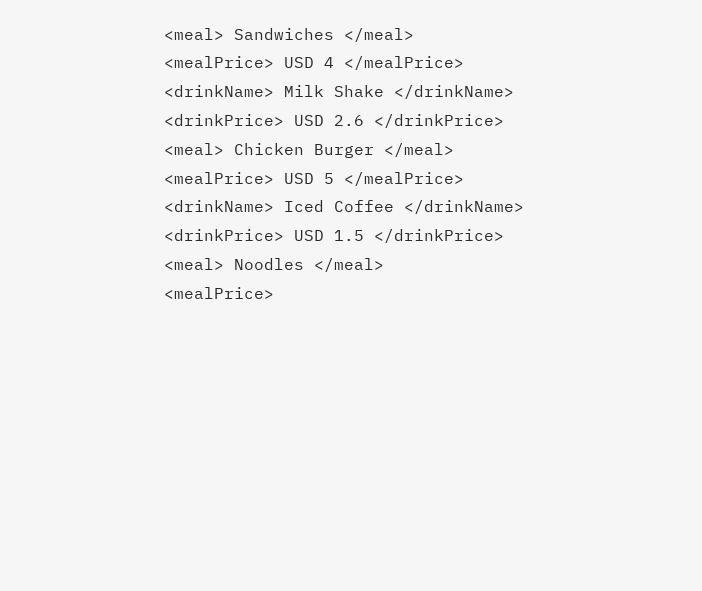<meal> Sandwiches </meal>
<mealPrice> USD 4 </mealPrice>
<drinkName> Milk Shake </drinkName>
<drinkPrice> USD 2.6 </drinkPrice>
<meal> Chicken Burger </meal>
<mealPrice> USD 5 </mealPrice>
<drinkName> Iced Coffee </drinkName>
<drinkPrice> USD 1.5 </drinkPrice>
<meal> Noodles </meal>
<mealPrice>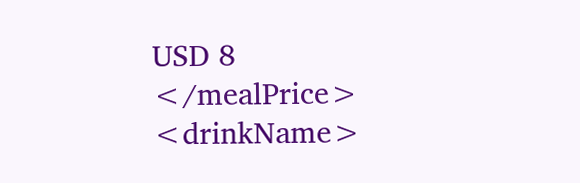USD 8 </mealPrice>
<drinkName>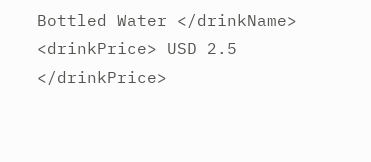Bottled Water </drinkName>
<drinkPrice> USD 2.5 </drinkPrice>